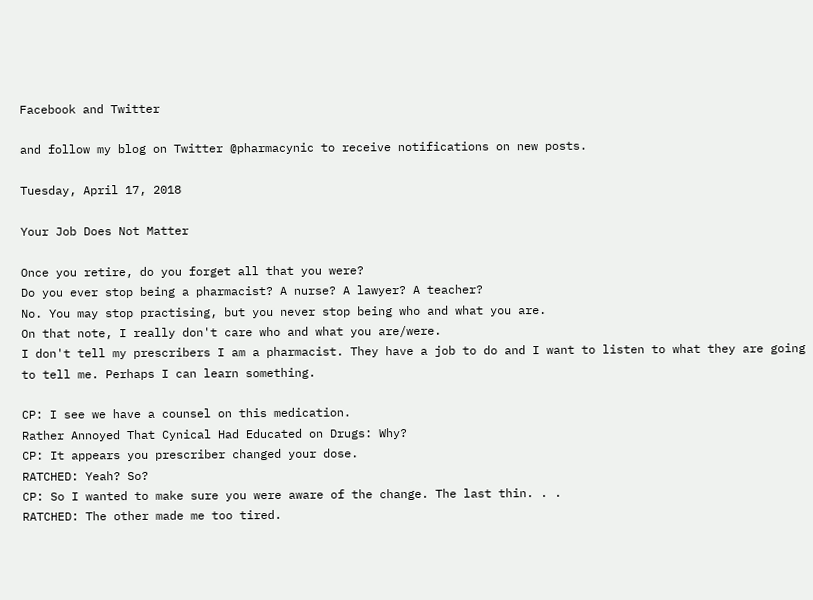Facebook and Twitter

and follow my blog on Twitter @pharmacynic to receive notifications on new posts.

Tuesday, April 17, 2018

Your Job Does Not Matter

Once you retire, do you forget all that you were?
Do you ever stop being a pharmacist? A nurse? A lawyer? A teacher?
No. You may stop practising, but you never stop being who and what you are.
On that note, I really don't care who and what you are/were.
I don't tell my prescribers I am a pharmacist. They have a job to do and I want to listen to what they are going to tell me. Perhaps I can learn something.

CP: I see we have a counsel on this medication.
Rather Annoyed That Cynical Had Educated on Drugs: Why?
CP: It appears you prescriber changed your dose.
RATCHED: Yeah? So?
CP: So I wanted to make sure you were aware of the change. The last thin. . .
RATCHED: The other made me too tired.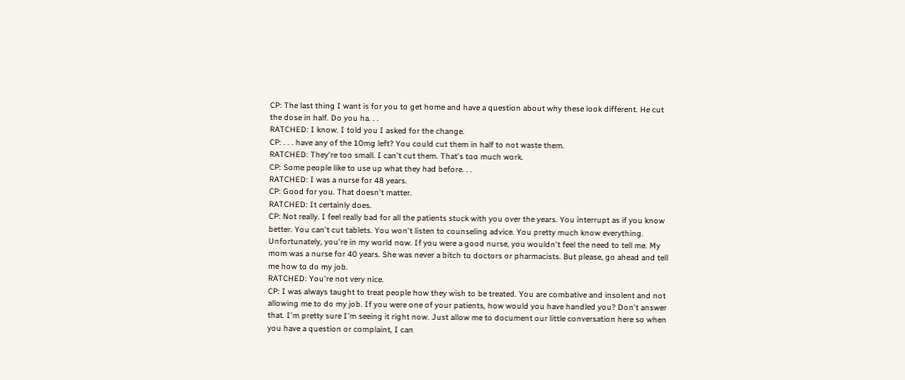CP: The last thing I want is for you to get home and have a question about why these look different. He cut the dose in half. Do you ha. . .
RATCHED: I know. I told you I asked for the change.
CP: . . . have any of the 10mg left? You could cut them in half to not waste them.
RATCHED: They're too small. I can't cut them. That's too much work.
CP: Some people like to use up what they had before. . .
RATCHED: I was a nurse for 48 years.
CP: Good for you. That doesn't matter.
RATCHED: It certainly does.
CP: Not really. I feel really bad for all the patients stuck with you over the years. You interrupt as if you know better. You can't cut tablets. You won't listen to counseling advice. You pretty much know everything. Unfortunately, you're in my world now. If you were a good nurse, you wouldn't feel the need to tell me. My mom was a nurse for 40 years. She was never a bitch to doctors or pharmacists. But please, go ahead and tell me how to do my job.
RATCHED: You're not very nice.
CP: I was always taught to treat people how they wish to be treated. You are combative and insolent and not allowing me to do my job. If you were one of your patients, how would you have handled you? Don't answer that. I'm pretty sure I'm seeing it right now. Just allow me to document our little conversation here so when you have a question or complaint, I can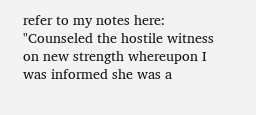refer to my notes here: "Counseled the hostile witness on new strength whereupon I was informed she was a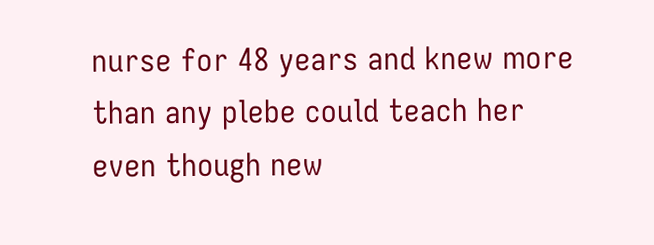nurse for 48 years and knew more than any plebe could teach her even though new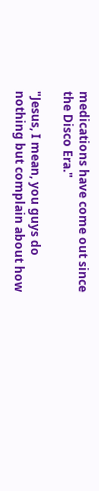medications have come out since the Disco Era."

"Jesus, I mean, you guys do nothing but complain about how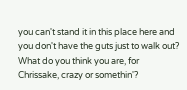you can't stand it in this place here and you don't have the guts just to walk out? What do you think you are, for Chrissake, crazy or somethin'?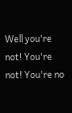Well you're not! You're not! You're no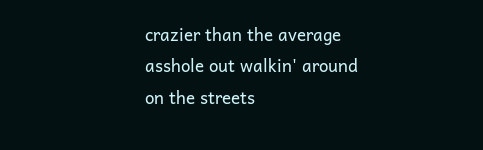crazier than the average asshole out walkin' around on the streets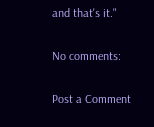and that's it."

No comments:

Post a Comment